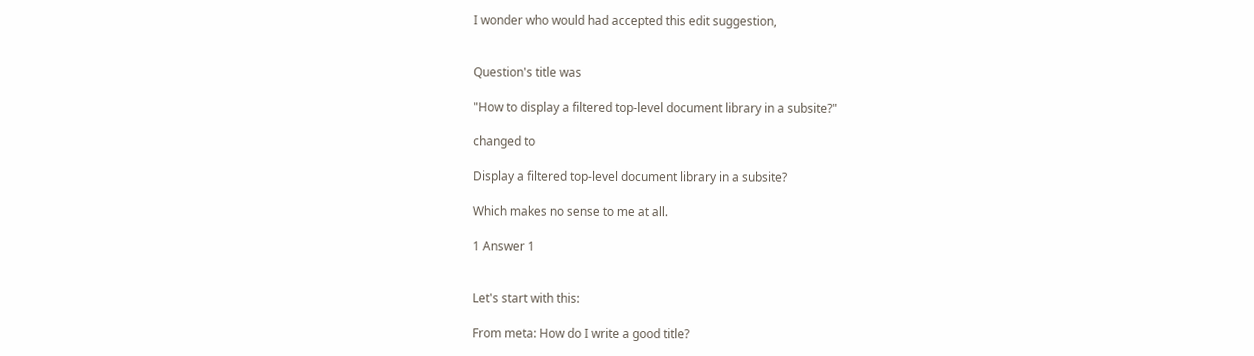I wonder who would had accepted this edit suggestion,


Question's title was

"How to display a filtered top-level document library in a subsite?"

changed to

Display a filtered top-level document library in a subsite?

Which makes no sense to me at all.

1 Answer 1


Let's start with this:

From meta: How do I write a good title?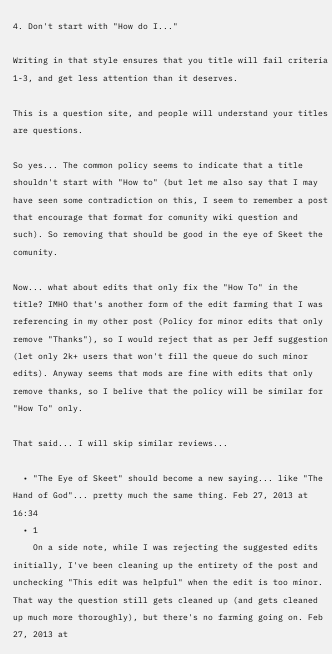4. Don't start with "How do I..."

Writing in that style ensures that you title will fail criteria 1-3, and get less attention than it deserves.

This is a question site, and people will understand your titles are questions.

So yes... The common policy seems to indicate that a title shouldn't start with "How to" (but let me also say that I may have seen some contradiction on this, I seem to remember a post that encourage that format for comunity wiki question and such). So removing that should be good in the eye of Skeet the comunity.

Now... what about edits that only fix the "How To" in the title? IMHO that's another form of the edit farming that I was referencing in my other post (Policy for minor edits that only remove "Thanks"), so I would reject that as per Jeff suggestion (let only 2k+ users that won't fill the queue do such minor edits). Anyway seems that mods are fine with edits that only remove thanks, so I belive that the policy will be similar for "How To" only.

That said... I will skip similar reviews...

  • "The Eye of Skeet" should become a new saying... like "The Hand of God"... pretty much the same thing. Feb 27, 2013 at 16:34
  • 1
    On a side note, while I was rejecting the suggested edits initially, I've been cleaning up the entirety of the post and unchecking "This edit was helpful" when the edit is too minor. That way the question still gets cleaned up (and gets cleaned up much more thoroughly), but there's no farming going on. Feb 27, 2013 at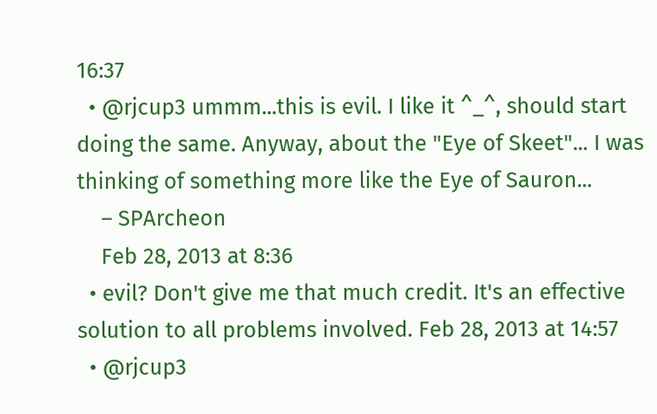16:37
  • @rjcup3 ummm...this is evil. I like it ^_^, should start doing the same. Anyway, about the "Eye of Skeet"... I was thinking of something more like the Eye of Sauron...
    – SPArcheon
    Feb 28, 2013 at 8:36
  • evil? Don't give me that much credit. It's an effective solution to all problems involved. Feb 28, 2013 at 14:57
  • @rjcup3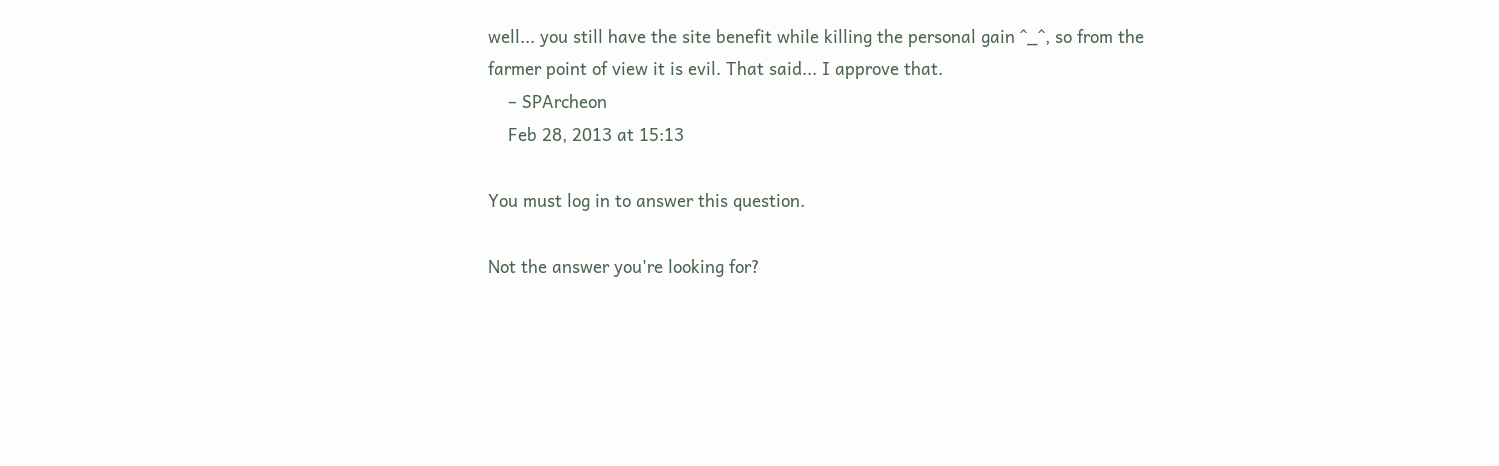well... you still have the site benefit while killing the personal gain ^_^, so from the farmer point of view it is evil. That said... I approve that.
    – SPArcheon
    Feb 28, 2013 at 15:13

You must log in to answer this question.

Not the answer you're looking for?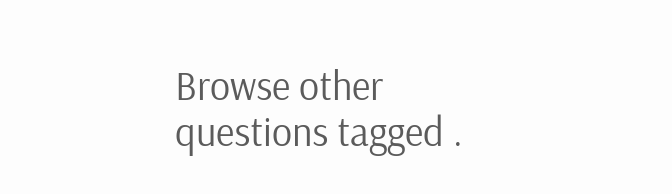Browse other questions tagged .